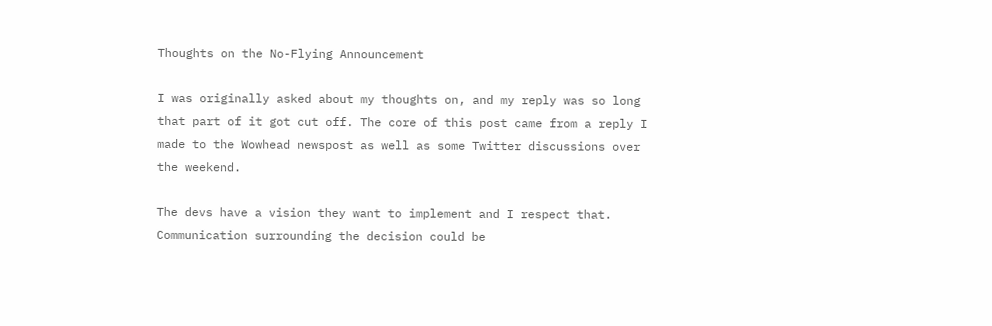Thoughts on the No-Flying Announcement

I was originally asked about my thoughts on, and my reply was so long that part of it got cut off. The core of this post came from a reply I made to the Wowhead newspost as well as some Twitter discussions over the weekend.

The devs have a vision they want to implement and I respect that. Communication surrounding the decision could be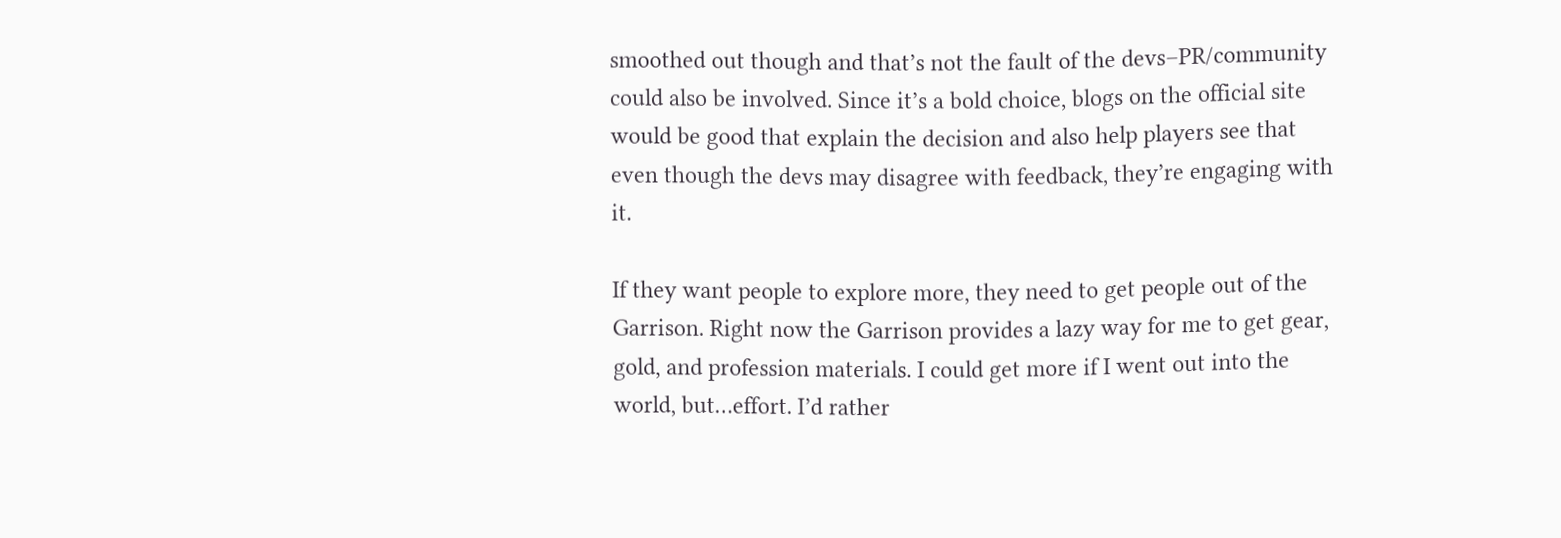smoothed out though and that’s not the fault of the devs–PR/community could also be involved. Since it’s a bold choice, blogs on the official site would be good that explain the decision and also help players see that even though the devs may disagree with feedback, they’re engaging with it.

If they want people to explore more, they need to get people out of the Garrison. Right now the Garrison provides a lazy way for me to get gear, gold, and profession materials. I could get more if I went out into the world, but…effort. I’d rather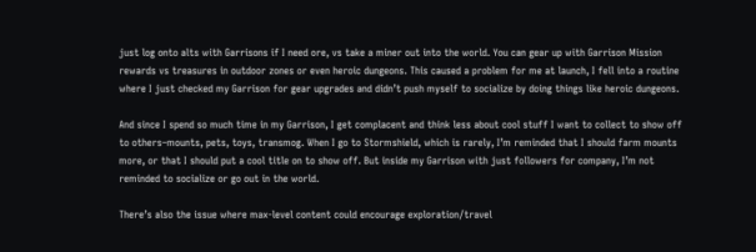just log onto alts with Garrisons if I need ore, vs take a miner out into the world. You can gear up with Garrison Mission rewards vs treasures in outdoor zones or even heroic dungeons. This caused a problem for me at launch, I fell into a routine where I just checked my Garrison for gear upgrades and didn’t push myself to socialize by doing things like heroic dungeons.

And since I spend so much time in my Garrison, I get complacent and think less about cool stuff I want to collect to show off to others–mounts, pets, toys, transmog. When I go to Stormshield, which is rarely, I’m reminded that I should farm mounts more, or that I should put a cool title on to show off. But inside my Garrison with just followers for company, I’m not reminded to socialize or go out in the world.

There’s also the issue where max-level content could encourage exploration/travel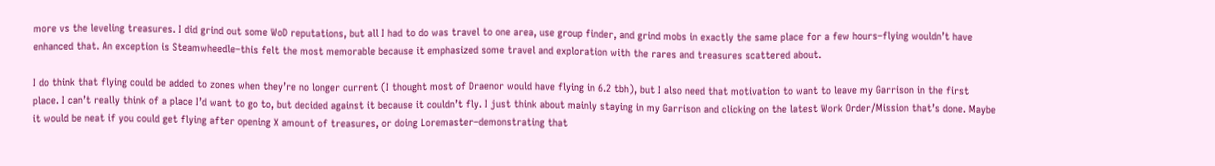more vs the leveling treasures. I did grind out some WoD reputations, but all I had to do was travel to one area, use group finder, and grind mobs in exactly the same place for a few hours–flying wouldn’t have enhanced that. An exception is Steamwheedle–this felt the most memorable because it emphasized some travel and exploration with the rares and treasures scattered about.

I do think that flying could be added to zones when they’re no longer current (I thought most of Draenor would have flying in 6.2 tbh), but I also need that motivation to want to leave my Garrison in the first place. I can’t really think of a place I’d want to go to, but decided against it because it couldn’t fly. I just think about mainly staying in my Garrison and clicking on the latest Work Order/Mission that’s done. Maybe it would be neat if you could get flying after opening X amount of treasures, or doing Loremaster–demonstrating that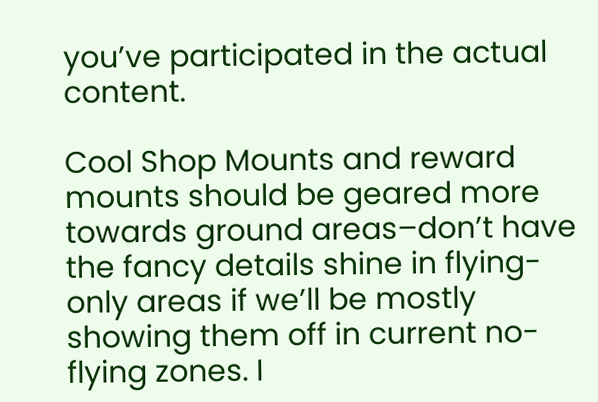you’ve participated in the actual content.

Cool Shop Mounts and reward mounts should be geared more towards ground areas–don’t have the fancy details shine in flying-only areas if we’ll be mostly showing them off in current no-flying zones. I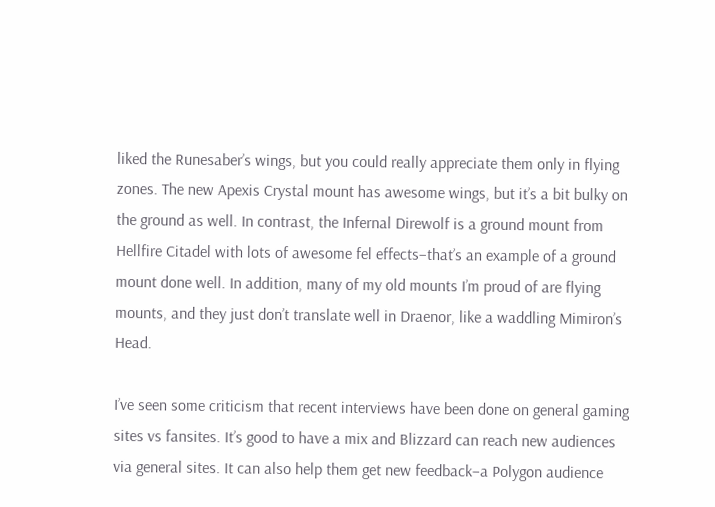liked the Runesaber’s wings, but you could really appreciate them only in flying zones. The new Apexis Crystal mount has awesome wings, but it’s a bit bulky on the ground as well. In contrast, the Infernal Direwolf is a ground mount from Hellfire Citadel with lots of awesome fel effects–that’s an example of a ground mount done well. In addition, many of my old mounts I’m proud of are flying mounts, and they just don’t translate well in Draenor, like a waddling Mimiron’s Head.

I’ve seen some criticism that recent interviews have been done on general gaming sites vs fansites. It’s good to have a mix and Blizzard can reach new audiences via general sites. It can also help them get new feedback–a Polygon audience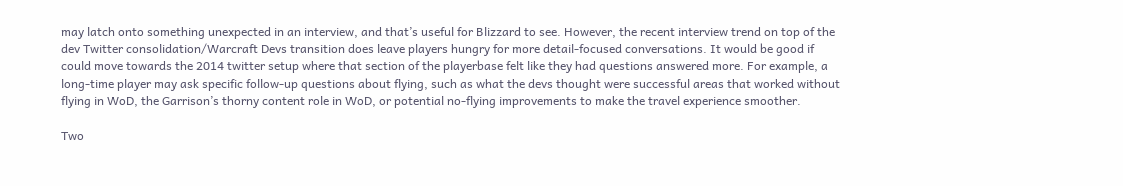may latch onto something unexpected in an interview, and that’s useful for Blizzard to see. However, the recent interview trend on top of the dev Twitter consolidation/Warcraft Devs transition does leave players hungry for more detail-focused conversations. It would be good if could move towards the 2014 twitter setup where that section of the playerbase felt like they had questions answered more. For example, a long-time player may ask specific follow-up questions about flying, such as what the devs thought were successful areas that worked without flying in WoD, the Garrison’s thorny content role in WoD, or potential no-flying improvements to make the travel experience smoother.

Two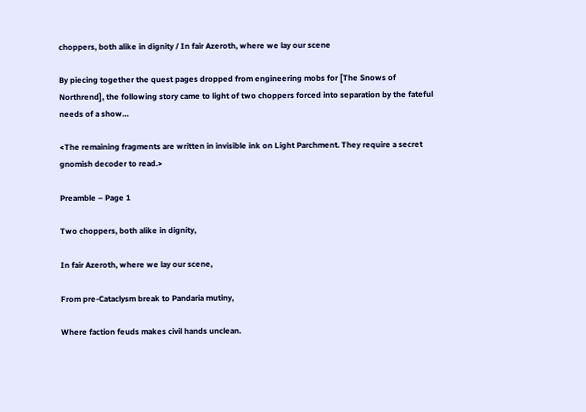choppers, both alike in dignity / In fair Azeroth, where we lay our scene

By piecing together the quest pages dropped from engineering mobs for [The Snows of Northrend], the following story came to light of two choppers forced into separation by the fateful needs of a show…

<The remaining fragments are written in invisible ink on Light Parchment. They require a secret gnomish decoder to read.>

Preamble – Page 1

Two choppers, both alike in dignity,

In fair Azeroth, where we lay our scene,

From pre-Cataclysm break to Pandaria mutiny,

Where faction feuds makes civil hands unclean.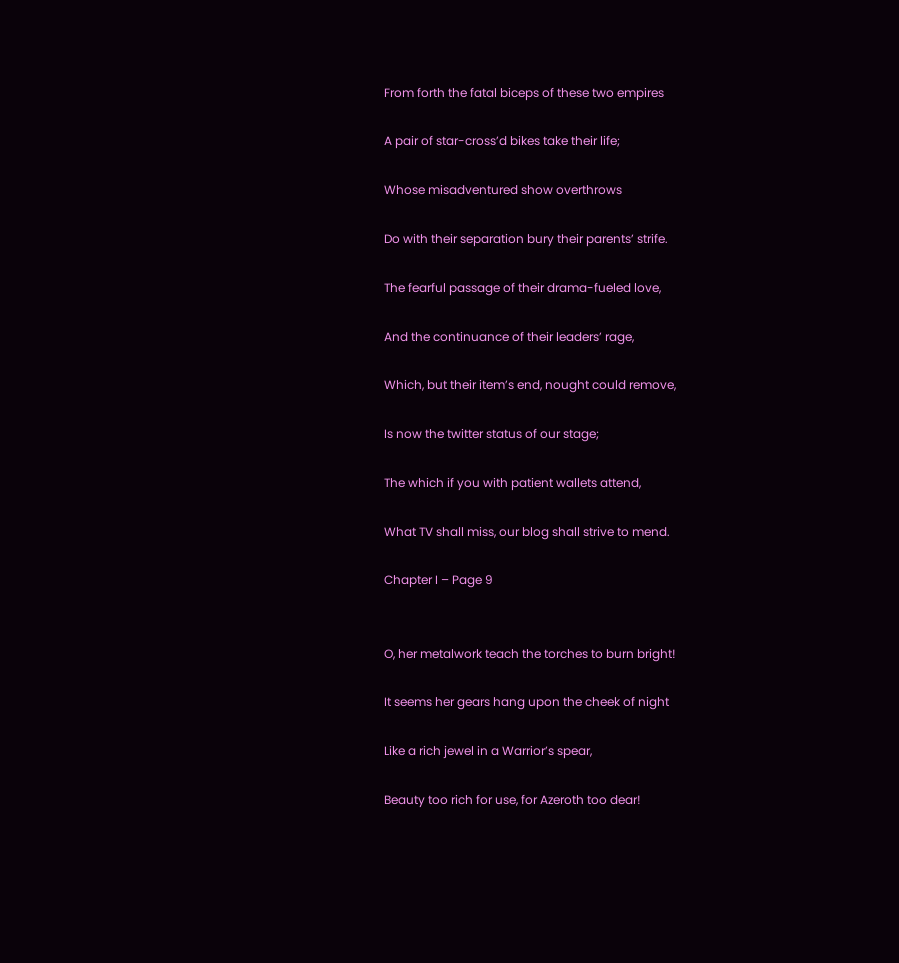From forth the fatal biceps of these two empires

A pair of star-cross’d bikes take their life;

Whose misadventured show overthrows

Do with their separation bury their parents’ strife.

The fearful passage of their drama-fueled love,

And the continuance of their leaders’ rage,

Which, but their item’s end, nought could remove,

Is now the twitter status of our stage;

The which if you with patient wallets attend,

What TV shall miss, our blog shall strive to mend.

Chapter I – Page 9


O, her metalwork teach the torches to burn bright!

It seems her gears hang upon the cheek of night

Like a rich jewel in a Warrior’s spear,

Beauty too rich for use, for Azeroth too dear!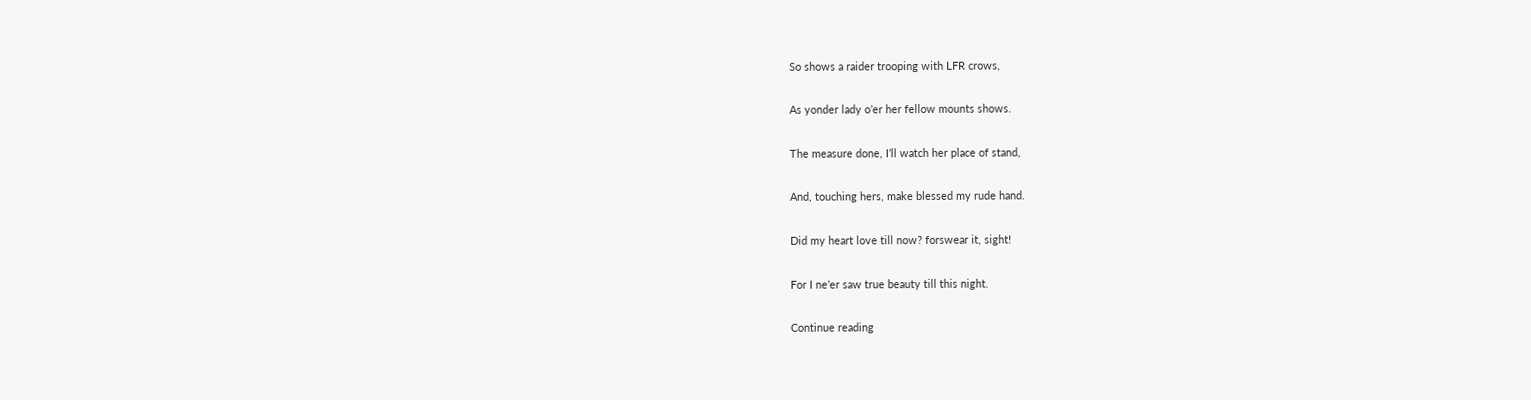So shows a raider trooping with LFR crows,

As yonder lady o’er her fellow mounts shows.

The measure done, I’ll watch her place of stand,

And, touching hers, make blessed my rude hand.

Did my heart love till now? forswear it, sight!

For I ne’er saw true beauty till this night.

Continue reading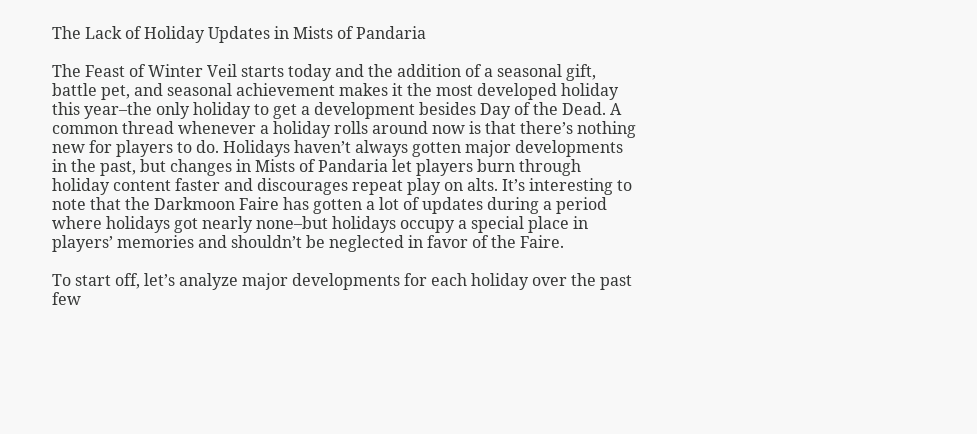The Lack of Holiday Updates in Mists of Pandaria

The Feast of Winter Veil starts today and the addition of a seasonal gift, battle pet, and seasonal achievement makes it the most developed holiday this year–the only holiday to get a development besides Day of the Dead. A common thread whenever a holiday rolls around now is that there’s nothing new for players to do. Holidays haven’t always gotten major developments in the past, but changes in Mists of Pandaria let players burn through holiday content faster and discourages repeat play on alts. It’s interesting to note that the Darkmoon Faire has gotten a lot of updates during a period where holidays got nearly none–but holidays occupy a special place in players’ memories and shouldn’t be neglected in favor of the Faire.

To start off, let’s analyze major developments for each holiday over the past few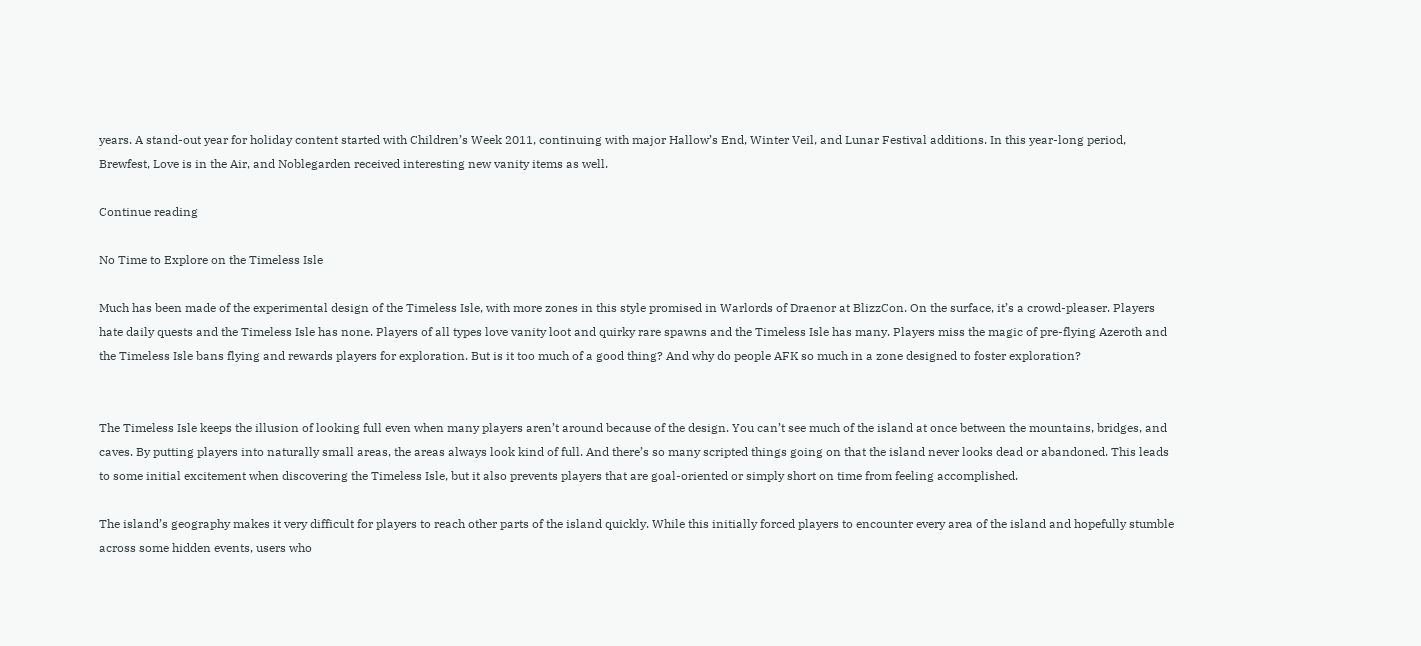years. A stand-out year for holiday content started with Children’s Week 2011, continuing with major Hallow’s End, Winter Veil, and Lunar Festival additions. In this year-long period, Brewfest, Love is in the Air, and Noblegarden received interesting new vanity items as well.

Continue reading

No Time to Explore on the Timeless Isle

Much has been made of the experimental design of the Timeless Isle, with more zones in this style promised in Warlords of Draenor at BlizzCon. On the surface, it’s a crowd-pleaser. Players hate daily quests and the Timeless Isle has none. Players of all types love vanity loot and quirky rare spawns and the Timeless Isle has many. Players miss the magic of pre-flying Azeroth and the Timeless Isle bans flying and rewards players for exploration. But is it too much of a good thing? And why do people AFK so much in a zone designed to foster exploration?


The Timeless Isle keeps the illusion of looking full even when many players aren’t around because of the design. You can’t see much of the island at once between the mountains, bridges, and caves. By putting players into naturally small areas, the areas always look kind of full. And there’s so many scripted things going on that the island never looks dead or abandoned. This leads to some initial excitement when discovering the Timeless Isle, but it also prevents players that are goal-oriented or simply short on time from feeling accomplished.

The island’s geography makes it very difficult for players to reach other parts of the island quickly. While this initially forced players to encounter every area of the island and hopefully stumble across some hidden events, users who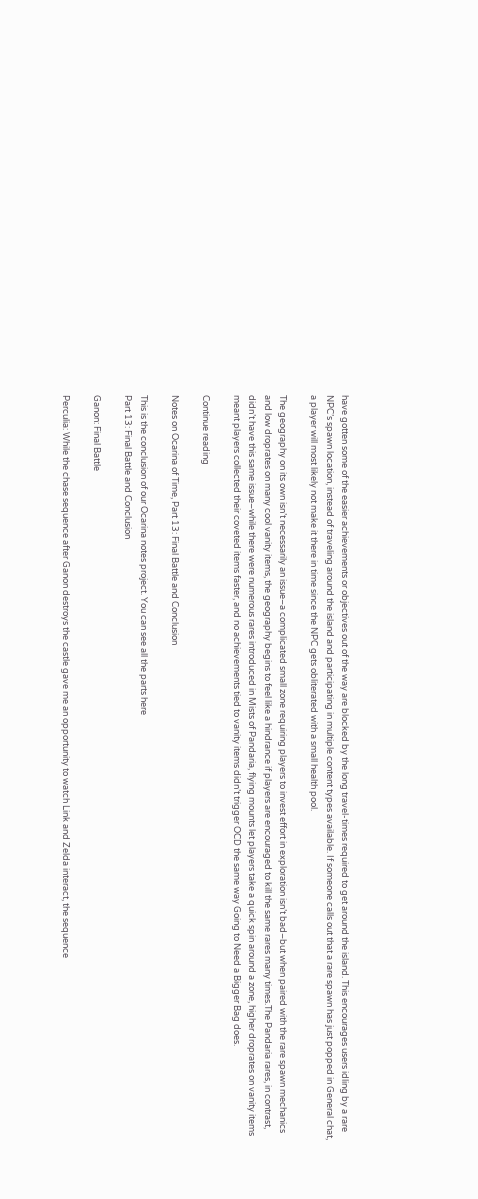have gotten some of the easier achievements or objectives out of the way are blocked by the long travel-times required to get around the island. This encourages users idling by a rare NPC’s spawn location, instead of traveling around the island and participating in multiple content types available. If someone calls out that a rare spawn has just popped in General chat, a player will most likely not make it there in time since the NPC gets obliterated with a small health pool.

The geography on its own isn’t necessarily an issue–a complicated small zone requiring players to invest effort in exploration isn’t bad–but when paired with the rare spawn mechanics and low droprates on many cool vanity items, the geography begins to feel like a hindrance if players are encouraged to kill the same rares many times.The Pandaria rares, in contrast, didn’t have this same issue–while there were numerous rares introduced in Mists of Pandaria, flying mounts let players take a quick spin around a zone, higher droprates on vanity items meant players collected their coveted items faster, and no achievements tied to vanity items didn’t trigger OCD the same way Going to Need a Bigger Bag does.

Continue reading

Notes on Ocarina of Time, Part 13: Final Battle and Conclusion

This is the conclusion of our Ocarina notes project. You can see all the parts here
Part 13: Final Battle and Conclusion

Ganon: Final Battle

Perculia: While the chase sequence after Ganon destroys the castle gave me an opportunity to watch Link and Zelda interact, the sequence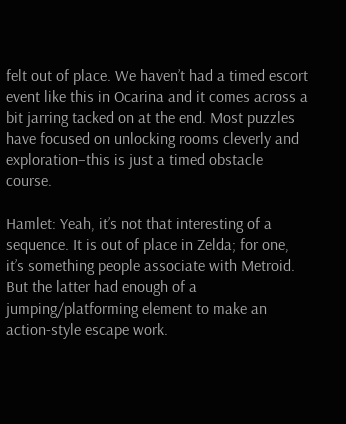felt out of place. We haven’t had a timed escort event like this in Ocarina and it comes across a bit jarring tacked on at the end. Most puzzles have focused on unlocking rooms cleverly and exploration–this is just a timed obstacle course.

Hamlet: Yeah, it’s not that interesting of a sequence. It is out of place in Zelda; for one, it’s something people associate with Metroid. But the latter had enough of a jumping/platforming element to make an action-style escape work.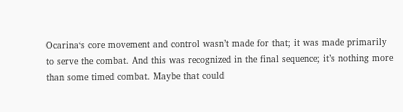Ocarina‘s core movement and control wasn’t made for that; it was made primarily to serve the combat. And this was recognized in the final sequence; it’s nothing more than some timed combat. Maybe that could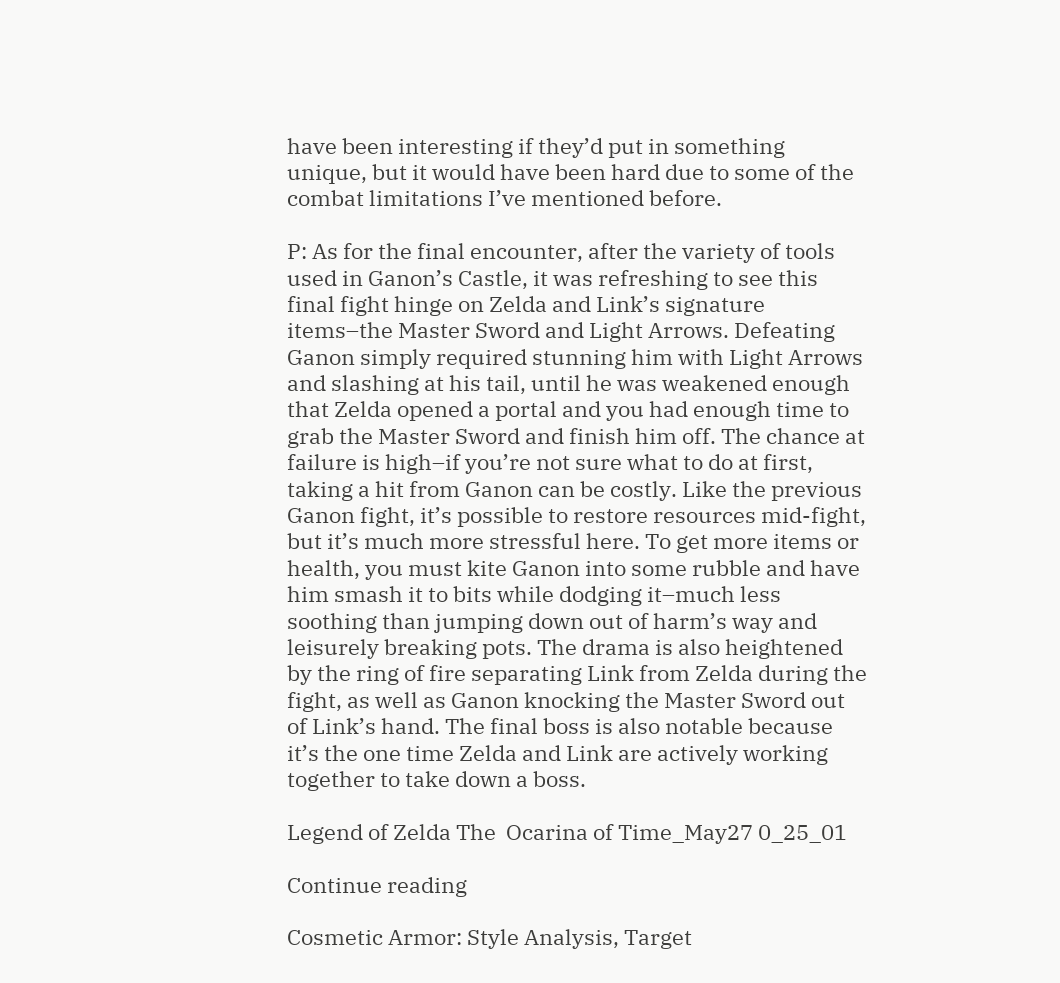have been interesting if they’d put in something unique, but it would have been hard due to some of the combat limitations I’ve mentioned before.

P: As for the final encounter, after the variety of tools used in Ganon’s Castle, it was refreshing to see this final fight hinge on Zelda and Link’s signature items–the Master Sword and Light Arrows. Defeating Ganon simply required stunning him with Light Arrows and slashing at his tail, until he was weakened enough that Zelda opened a portal and you had enough time to grab the Master Sword and finish him off. The chance at failure is high–if you’re not sure what to do at first, taking a hit from Ganon can be costly. Like the previous Ganon fight, it’s possible to restore resources mid-fight, but it’s much more stressful here. To get more items or health, you must kite Ganon into some rubble and have him smash it to bits while dodging it–much less soothing than jumping down out of harm’s way and leisurely breaking pots. The drama is also heightened by the ring of fire separating Link from Zelda during the fight, as well as Ganon knocking the Master Sword out of Link’s hand. The final boss is also notable because it’s the one time Zelda and Link are actively working together to take down a boss.

Legend of Zelda The  Ocarina of Time_May27 0_25_01

Continue reading

Cosmetic Armor: Style Analysis, Target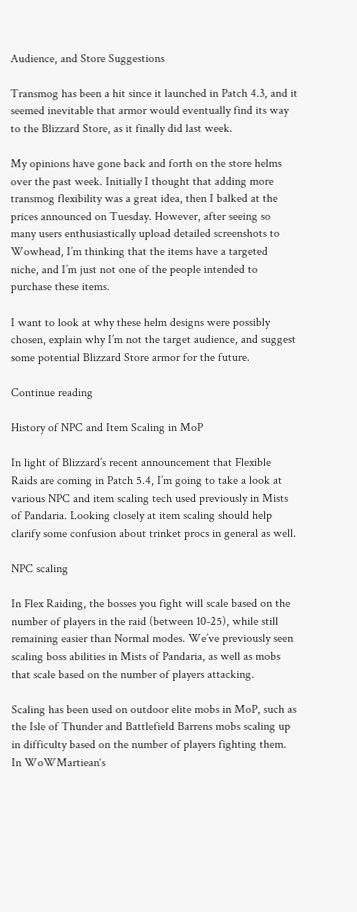Audience, and Store Suggestions

Transmog has been a hit since it launched in Patch 4.3, and it seemed inevitable that armor would eventually find its way to the Blizzard Store, as it finally did last week.

My opinions have gone back and forth on the store helms over the past week. Initially I thought that adding more transmog flexibility was a great idea, then I balked at the prices announced on Tuesday. However, after seeing so many users enthusiastically upload detailed screenshots to Wowhead, I’m thinking that the items have a targeted niche, and I’m just not one of the people intended to  purchase these items.

I want to look at why these helm designs were possibly chosen, explain why I’m not the target audience, and suggest some potential Blizzard Store armor for the future.

Continue reading

History of NPC and Item Scaling in MoP

In light of Blizzard’s recent announcement that Flexible Raids are coming in Patch 5.4, I’m going to take a look at various NPC and item scaling tech used previously in Mists of Pandaria. Looking closely at item scaling should help clarify some confusion about trinket procs in general as well.

NPC scaling

In Flex Raiding, the bosses you fight will scale based on the number of players in the raid (between 10-25), while still remaining easier than Normal modes. We’ve previously seen scaling boss abilities in Mists of Pandaria, as well as mobs that scale based on the number of players attacking.

Scaling has been used on outdoor elite mobs in MoP, such as the Isle of Thunder and Battlefield Barrens mobs scaling up in difficulty based on the number of players fighting them. In WoWMartiean‘s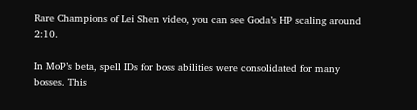Rare Champions of Lei Shen video, you can see Goda’s HP scaling around 2:10.

In MoP’s beta, spell IDs for boss abilities were consolidated for many bosses. This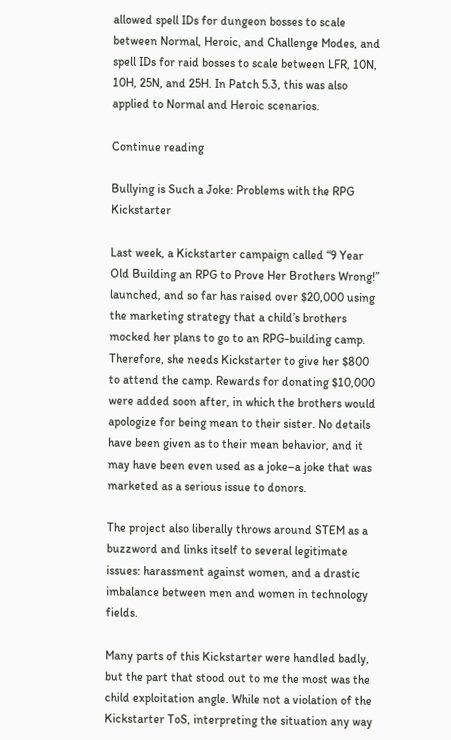allowed spell IDs for dungeon bosses to scale between Normal, Heroic, and Challenge Modes, and spell IDs for raid bosses to scale between LFR, 10N, 10H, 25N, and 25H. In Patch 5.3, this was also applied to Normal and Heroic scenarios.

Continue reading

Bullying is Such a Joke: Problems with the RPG Kickstarter

Last week, a Kickstarter campaign called “9 Year Old Building an RPG to Prove Her Brothers Wrong!” launched, and so far has raised over $20,000 using the marketing strategy that a child’s brothers mocked her plans to go to an RPG-building camp. Therefore, she needs Kickstarter to give her $800 to attend the camp. Rewards for donating $10,000 were added soon after, in which the brothers would apologize for being mean to their sister. No details have been given as to their mean behavior, and it may have been even used as a joke–a joke that was marketed as a serious issue to donors.

The project also liberally throws around STEM as a buzzword and links itself to several legitimate issues: harassment against women, and a drastic imbalance between men and women in technology fields.

Many parts of this Kickstarter were handled badly, but the part that stood out to me the most was the child exploitation angle. While not a violation of the Kickstarter ToS, interpreting the situation any way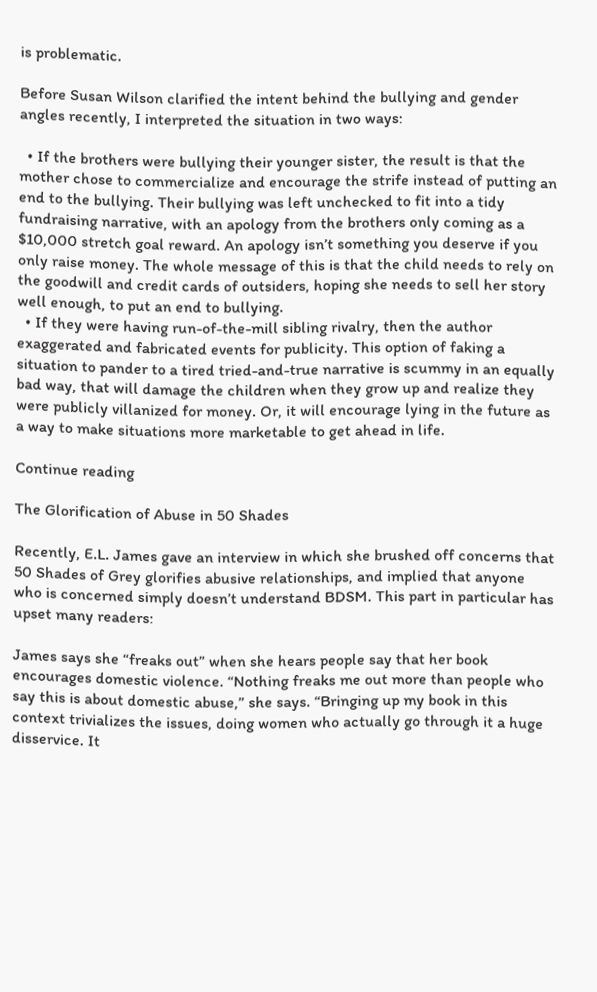is problematic.

Before Susan Wilson clarified the intent behind the bullying and gender angles recently, I interpreted the situation in two ways:

  • If the brothers were bullying their younger sister, the result is that the mother chose to commercialize and encourage the strife instead of putting an end to the bullying. Their bullying was left unchecked to fit into a tidy fundraising narrative, with an apology from the brothers only coming as a $10,000 stretch goal reward. An apology isn’t something you deserve if you only raise money. The whole message of this is that the child needs to rely on the goodwill and credit cards of outsiders, hoping she needs to sell her story well enough, to put an end to bullying.
  • If they were having run-of-the-mill sibling rivalry, then the author exaggerated and fabricated events for publicity. This option of faking a situation to pander to a tired tried-and-true narrative is scummy in an equally bad way, that will damage the children when they grow up and realize they were publicly villanized for money. Or, it will encourage lying in the future as a way to make situations more marketable to get ahead in life.

Continue reading

The Glorification of Abuse in 50 Shades

Recently, E.L. James gave an interview in which she brushed off concerns that 50 Shades of Grey glorifies abusive relationships, and implied that anyone who is concerned simply doesn’t understand BDSM. This part in particular has upset many readers:

James says she “freaks out” when she hears people say that her book encourages domestic violence. “Nothing freaks me out more than people who say this is about domestic abuse,” she says. “Bringing up my book in this context trivializes the issues, doing women who actually go through it a huge disservice. It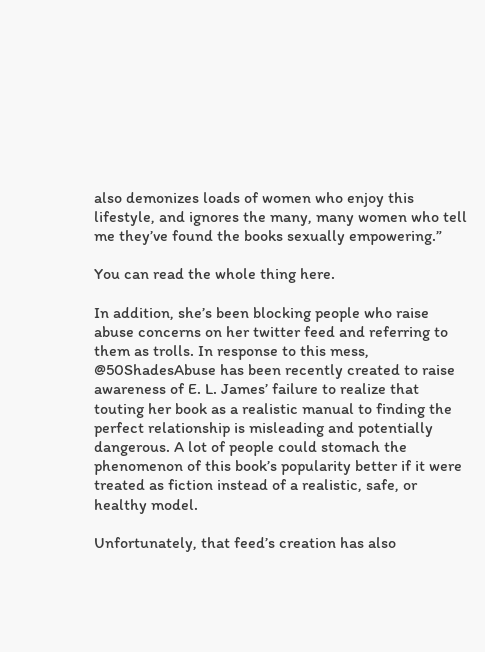also demonizes loads of women who enjoy this lifestyle, and ignores the many, many women who tell me they’ve found the books sexually empowering.”

You can read the whole thing here.

In addition, she’s been blocking people who raise abuse concerns on her twitter feed and referring to them as trolls. In response to this mess, @50ShadesAbuse has been recently created to raise awareness of E. L. James’ failure to realize that touting her book as a realistic manual to finding the perfect relationship is misleading and potentially dangerous. A lot of people could stomach the phenomenon of this book’s popularity better if it were treated as fiction instead of a realistic, safe, or healthy model.

Unfortunately, that feed’s creation has also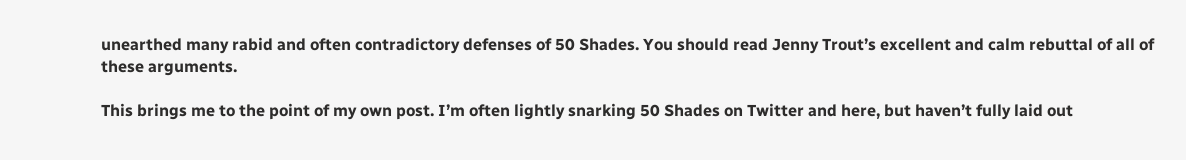unearthed many rabid and often contradictory defenses of 50 Shades. You should read Jenny Trout’s excellent and calm rebuttal of all of these arguments.

This brings me to the point of my own post. I’m often lightly snarking 50 Shades on Twitter and here, but haven’t fully laid out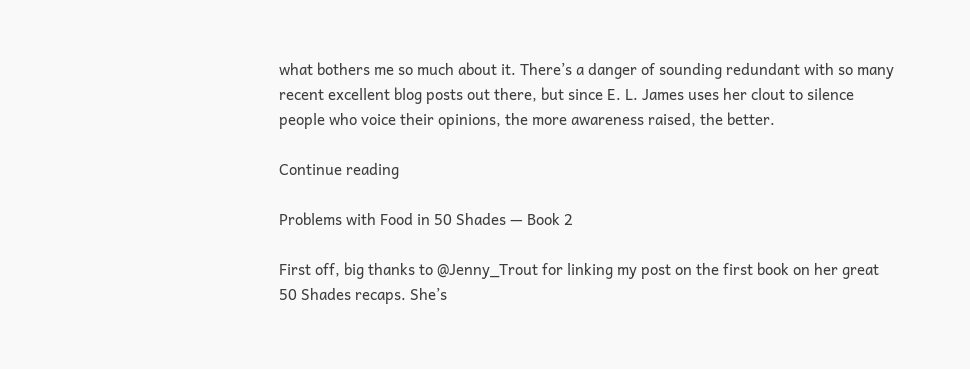what bothers me so much about it. There’s a danger of sounding redundant with so many recent excellent blog posts out there, but since E. L. James uses her clout to silence people who voice their opinions, the more awareness raised, the better.

Continue reading

Problems with Food in 50 Shades — Book 2

First off, big thanks to @Jenny_Trout for linking my post on the first book on her great 50 Shades recaps. She’s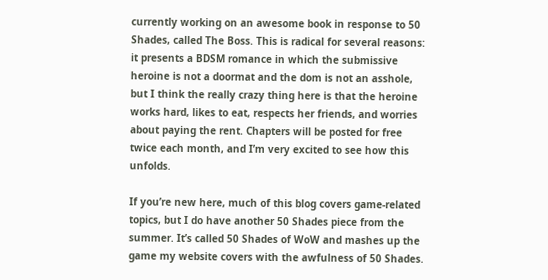currently working on an awesome book in response to 50 Shades, called The Boss. This is radical for several reasons: it presents a BDSM romance in which the submissive heroine is not a doormat and the dom is not an asshole, but I think the really crazy thing here is that the heroine works hard, likes to eat, respects her friends, and worries about paying the rent. Chapters will be posted for free twice each month, and I’m very excited to see how this unfolds.

If you’re new here, much of this blog covers game-related topics, but I do have another 50 Shades piece from the summer. It’s called 50 Shades of WoW and mashes up the game my website covers with the awfulness of 50 Shades.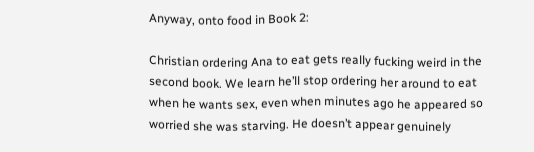Anyway, onto food in Book 2:

Christian ordering Ana to eat gets really fucking weird in the second book. We learn he’ll stop ordering her around to eat when he wants sex, even when minutes ago he appeared so worried she was starving. He doesn’t appear genuinely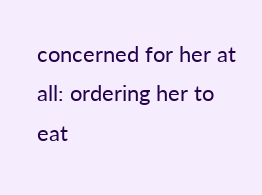concerned for her at all: ordering her to eat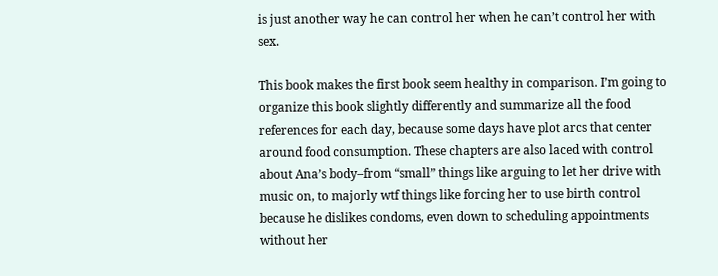is just another way he can control her when he can’t control her with sex.

This book makes the first book seem healthy in comparison. I’m going to organize this book slightly differently and summarize all the food references for each day, because some days have plot arcs that center around food consumption. These chapters are also laced with control about Ana’s body–from “small” things like arguing to let her drive with music on, to majorly wtf things like forcing her to use birth control because he dislikes condoms, even down to scheduling appointments without her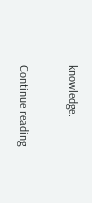knowledge.

Continue reading